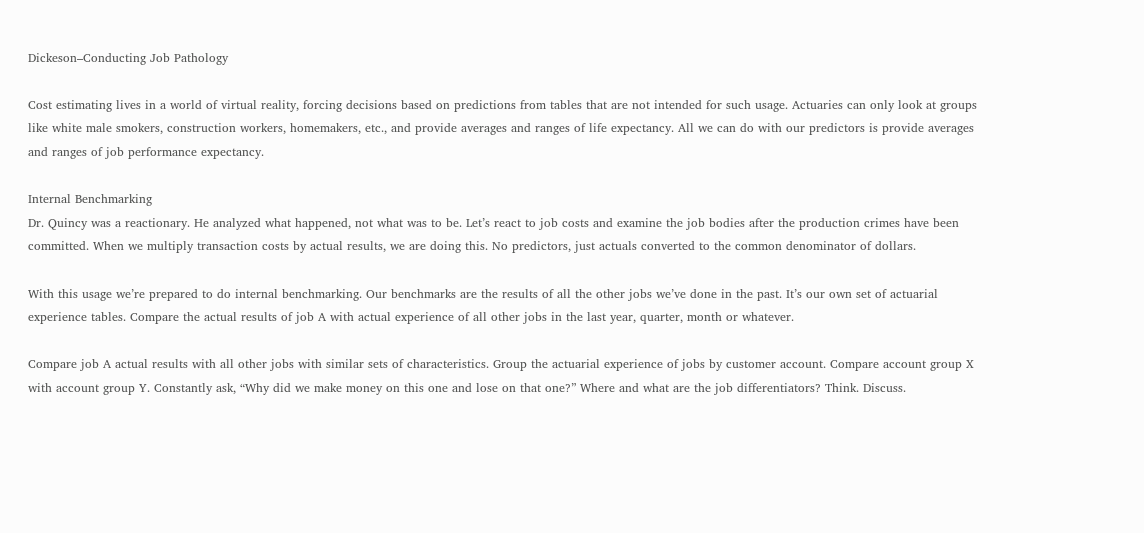Dickeson–Conducting Job Pathology

Cost estimating lives in a world of virtual reality, forcing decisions based on predictions from tables that are not intended for such usage. Actuaries can only look at groups like white male smokers, construction workers, homemakers, etc., and provide averages and ranges of life expectancy. All we can do with our predictors is provide averages and ranges of job performance expectancy.

Internal Benchmarking
Dr. Quincy was a reactionary. He analyzed what happened, not what was to be. Let’s react to job costs and examine the job bodies after the production crimes have been committed. When we multiply transaction costs by actual results, we are doing this. No predictors, just actuals converted to the common denominator of dollars.

With this usage we’re prepared to do internal benchmarking. Our benchmarks are the results of all the other jobs we’ve done in the past. It’s our own set of actuarial experience tables. Compare the actual results of job A with actual experience of all other jobs in the last year, quarter, month or whatever.

Compare job A actual results with all other jobs with similar sets of characteristics. Group the actuarial experience of jobs by customer account. Compare account group X with account group Y. Constantly ask, “Why did we make money on this one and lose on that one?” Where and what are the job differentiators? Think. Discuss.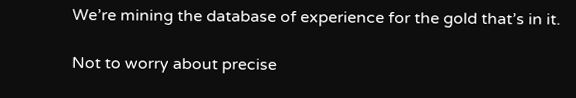We’re mining the database of experience for the gold that’s in it.

Not to worry about precise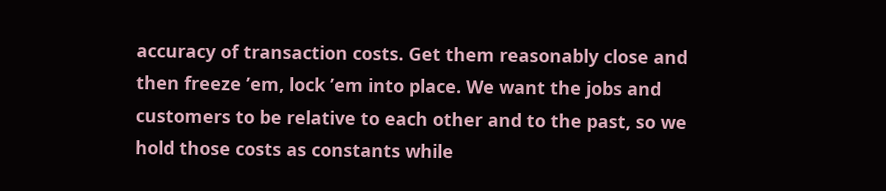accuracy of transaction costs. Get them reasonably close and then freeze ’em, lock ’em into place. We want the jobs and customers to be relative to each other and to the past, so we hold those costs as constants while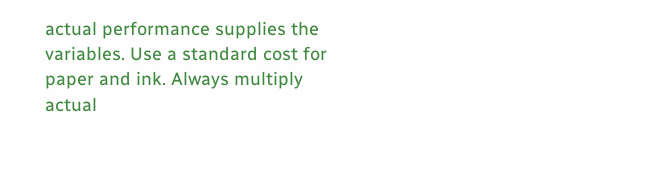actual performance supplies the variables. Use a standard cost for paper and ink. Always multiply actual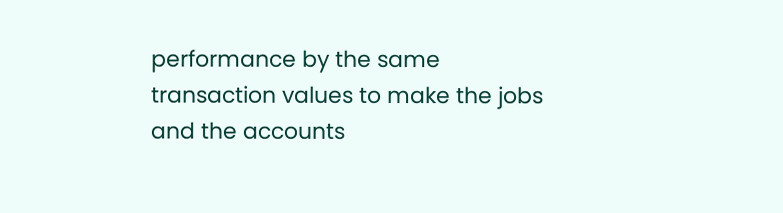performance by the same transaction values to make the jobs and the accounts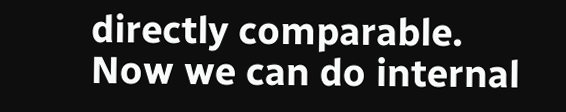directly comparable. Now we can do internal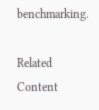benchmarking.

Related Content